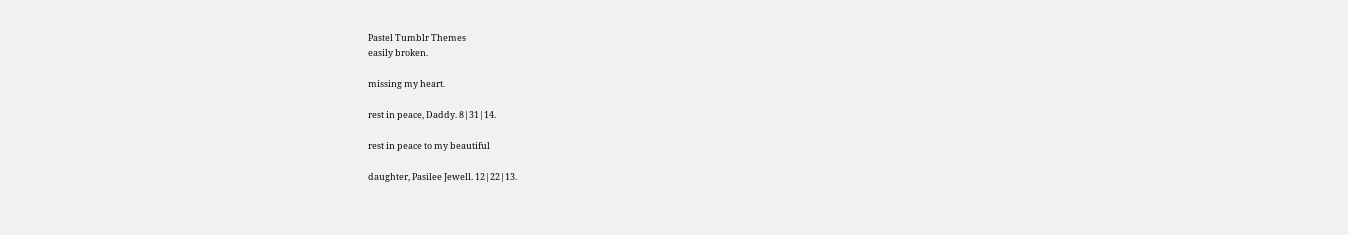Pastel Tumblr Themes
easily broken.

missing my heart.

rest in peace, Daddy. 8|31|14.

rest in peace to my beautiful

daughter, Pasilee Jewell. 12|22|13.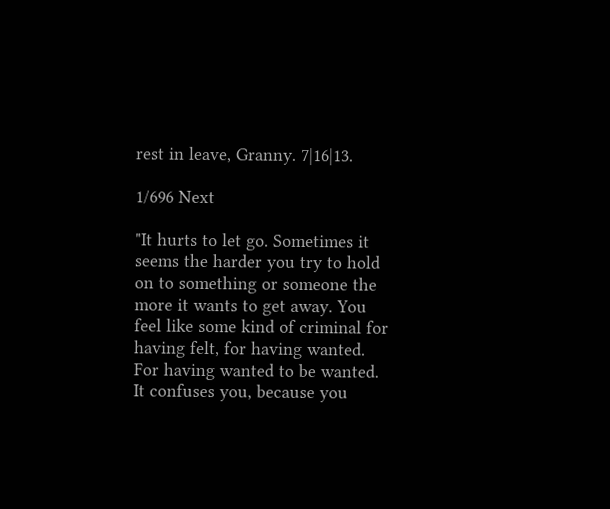rest in leave, Granny. 7|16|13.

1/696 Next

"It hurts to let go. Sometimes it seems the harder you try to hold on to something or someone the more it wants to get away. You feel like some kind of criminal for having felt, for having wanted. For having wanted to be wanted. It confuses you, because you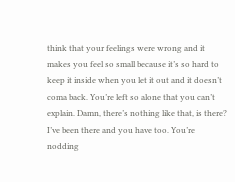think that your feelings were wrong and it makes you feel so small because it’s so hard to keep it inside when you let it out and it doesn’t coma back. You’re left so alone that you can’t explain. Damn, there’s nothing like that, is there? I’ve been there and you have too. You’re nodding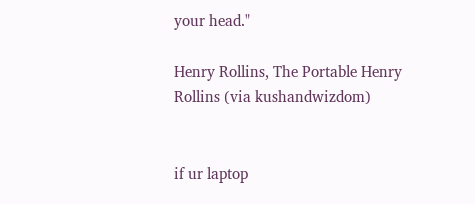your head."

Henry Rollins, The Portable Henry Rollins (via kushandwizdom)


if ur laptop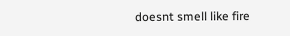doesnt smell like fire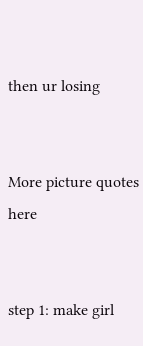then ur losing


More picture quotes here


step 1: make girl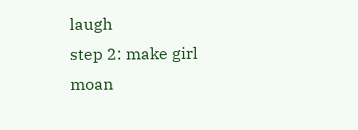laugh
step 2: make girl moan